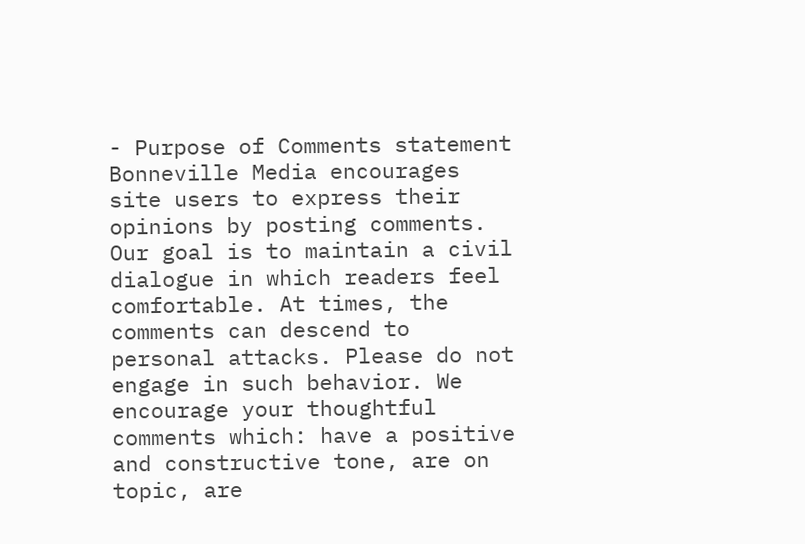- Purpose of Comments statement
Bonneville Media encourages site users to express their opinions by posting comments. Our goal is to maintain a civil dialogue in which readers feel comfortable. At times, the comments can descend to personal attacks. Please do not engage in such behavior. We encourage your thoughtful comments which: have a positive and constructive tone, are on topic, are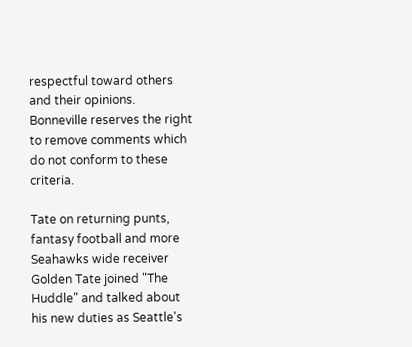respectful toward others and their opinions. Bonneville reserves the right to remove comments which do not conform to these criteria.

Tate on returning punts, fantasy football and more
Seahawks wide receiver Golden Tate joined "The Huddle" and talked about his new duties as Seattle's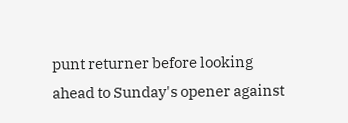punt returner before looking ahead to Sunday's opener against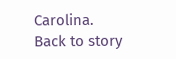Carolina.
Back to story